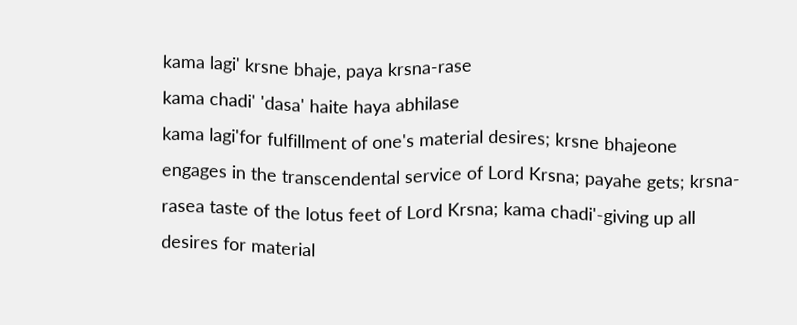kama lagi' krsne bhaje, paya krsna-rase
kama chadi' 'dasa' haite haya abhilase
kama lagi'for fulfillment of one's material desires; krsne bhajeone engages in the transcendental service of Lord Krsna; payahe gets; krsna-rasea taste of the lotus feet of Lord Krsna; kama chadi'-giving up all desires for material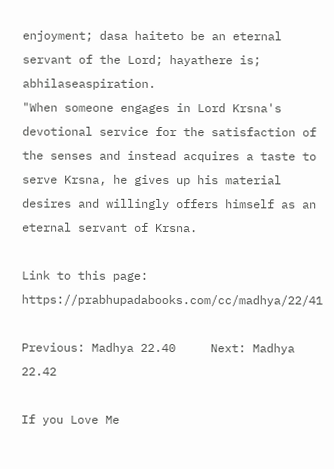enjoyment; dasa haiteto be an eternal servant of the Lord; hayathere is; abhilaseaspiration.
"When someone engages in Lord Krsna's devotional service for the satisfaction of the senses and instead acquires a taste to serve Krsna, he gives up his material desires and willingly offers himself as an eternal servant of Krsna.

Link to this page: https://prabhupadabooks.com/cc/madhya/22/41

Previous: Madhya 22.40     Next: Madhya 22.42

If you Love Me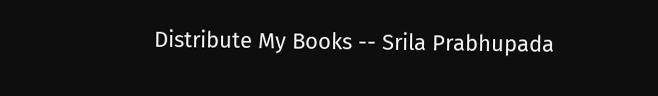Distribute My Books -- Srila Prabhupada